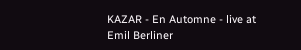KAZAR - En Automne - live at Emil Berliner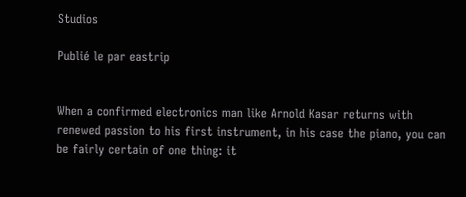Studios

Publié le par eastrip


When a confirmed electronics man like Arnold Kasar returns with renewed passion to his first instrument, in his case the piano, you can be fairly certain of one thing: it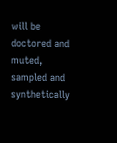will be doctored and muted, sampled and synthetically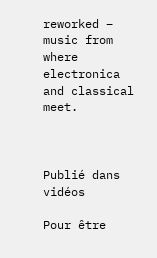reworked – music from where electronica and classical meet.



Publié dans vidéos

Pour être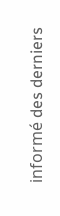informé des derniers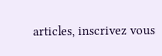articles, inscrivez vous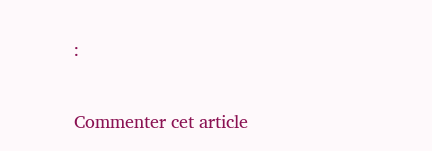:

Commenter cet article